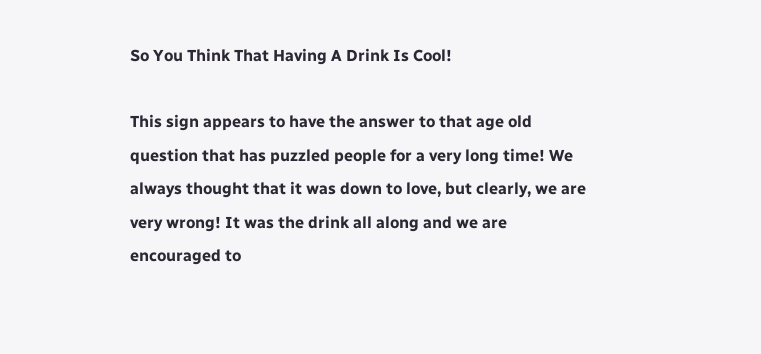So You Think That Having A Drink Is Cool!

This sign appears to have the answer to that age old question that has puzzled people for a very long time! We always thought that it was down to love, but clearly, we are very wrong! It was the drink all along and we are encouraged to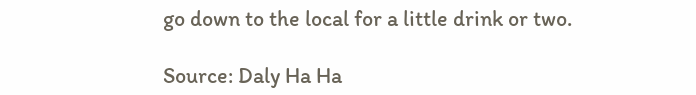go down to the local for a little drink or two.

Source: Daly Ha Ha